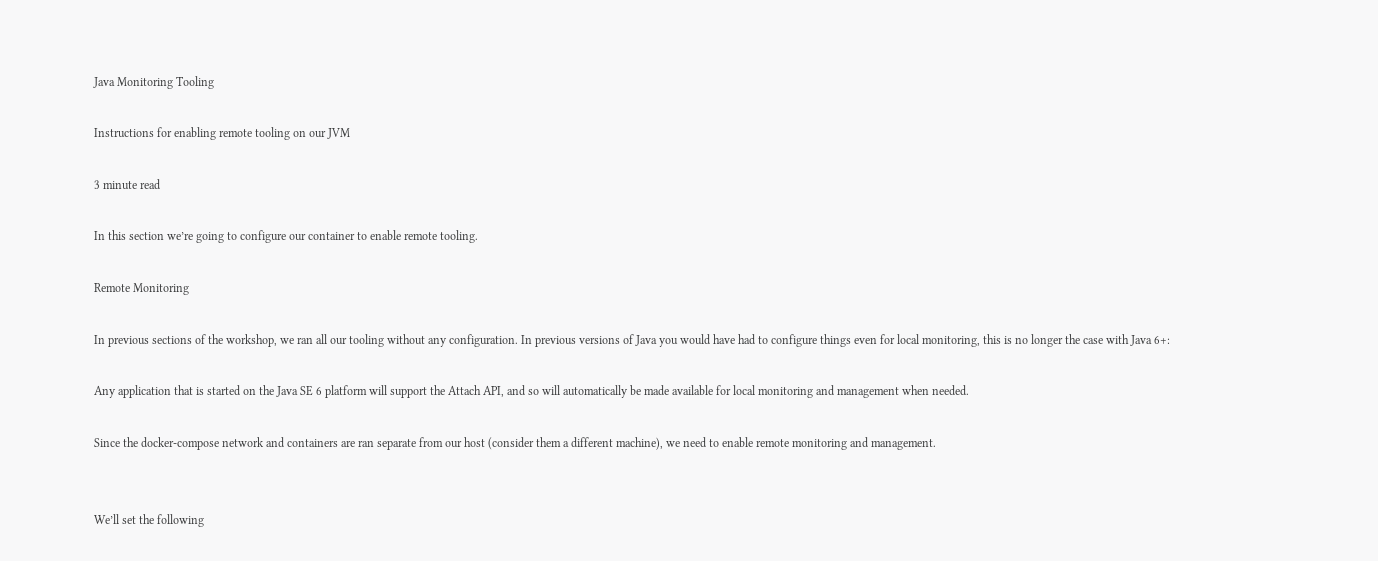Java Monitoring Tooling

Instructions for enabling remote tooling on our JVM

3 minute read

In this section we’re going to configure our container to enable remote tooling.

Remote Monitoring

In previous sections of the workshop, we ran all our tooling without any configuration. In previous versions of Java you would have had to configure things even for local monitoring, this is no longer the case with Java 6+:

Any application that is started on the Java SE 6 platform will support the Attach API, and so will automatically be made available for local monitoring and management when needed.

Since the docker-compose network and containers are ran separate from our host (consider them a different machine), we need to enable remote monitoring and management.


We’ll set the following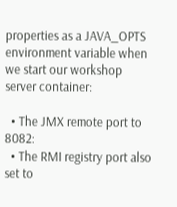properties as a JAVA_OPTS environment variable when we start our workshop server container:

  • The JMX remote port to 8082:
  • The RMI registry port also set to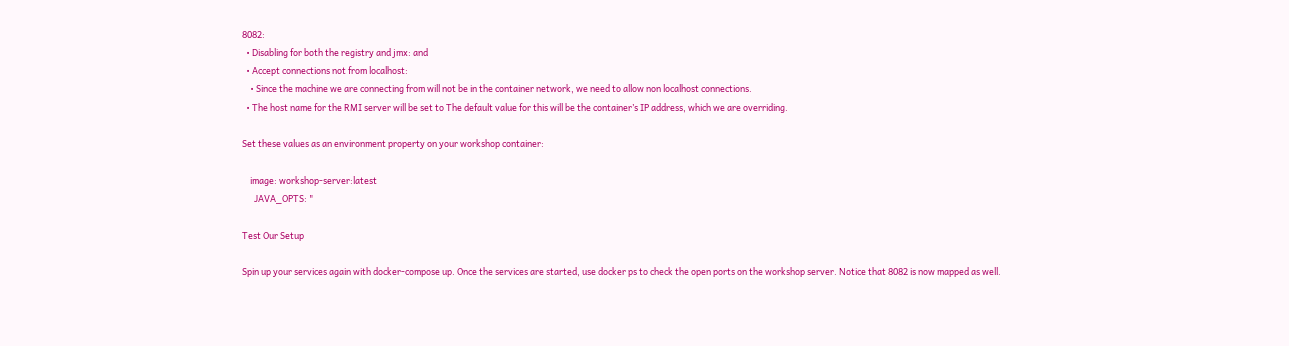8082:
  • Disabling for both the registry and jmx: and
  • Accept connections not from localhost:
    • Since the machine we are connecting from will not be in the container network, we need to allow non localhost connections.
  • The host name for the RMI server will be set to The default value for this will be the container’s IP address, which we are overriding.

Set these values as an environment property on your workshop container:

    image: workshop-server:latest
      JAVA_OPTS: "

Test Our Setup

Spin up your services again with docker-compose up. Once the services are started, use docker ps to check the open ports on the workshop server. Notice that 8082 is now mapped as well.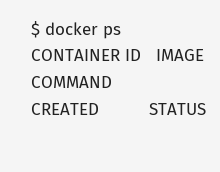$ docker ps
CONTAINER ID   IMAGE                      COMMAND                  CREATED          STATUS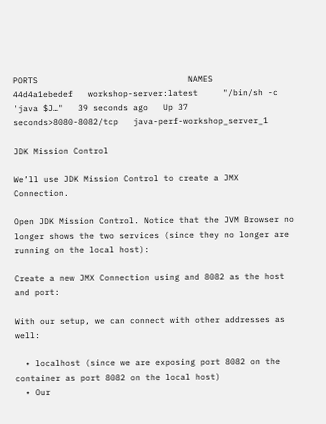PORTS                              NAMES
44d4a1ebedef   workshop-server:latest     "/bin/sh -c 'java $J…"   39 seconds ago   Up 37 seconds>8080-8082/tcp   java-perf-workshop_server_1

JDK Mission Control

We’ll use JDK Mission Control to create a JMX Connection.

Open JDK Mission Control. Notice that the JVM Browser no longer shows the two services (since they no longer are running on the local host):

Create a new JMX Connection using and 8082 as the host and port:

With our setup, we can connect with other addresses as well:

  • localhost (since we are exposing port 8082 on the container as port 8082 on the local host)
  • Our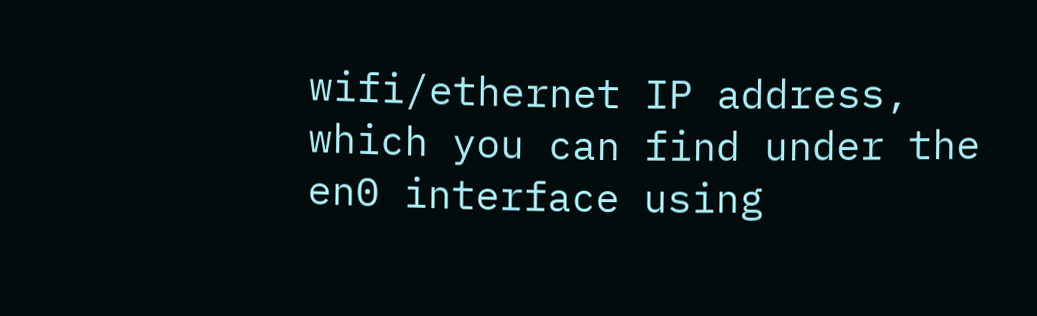wifi/ethernet IP address, which you can find under the en0 interface using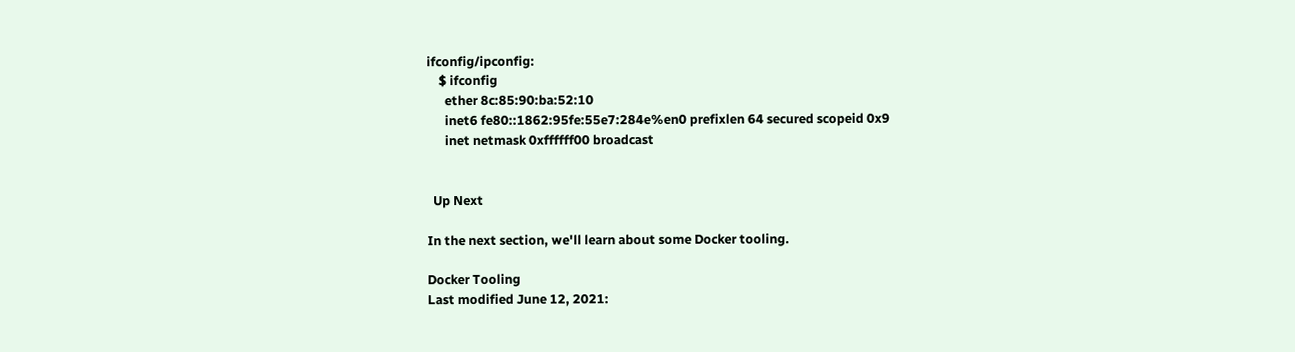ifconfig/ipconfig:
    $ ifconfig
      ether 8c:85:90:ba:52:10
      inet6 fe80::1862:95fe:55e7:284e%en0 prefixlen 64 secured scopeid 0x9
      inet netmask 0xffffff00 broadcast


  Up Next

In the next section, we'll learn about some Docker tooling.

Docker Tooling
Last modified June 12, 2021: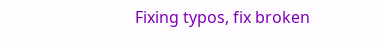Fixing typos, fix broken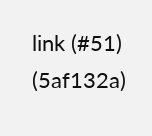link (#51) (5af132a)